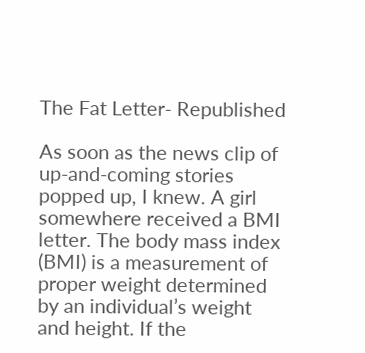The Fat Letter- Republished

As soon as the news clip of up-and-coming stories popped up, I knew. A girl somewhere received a BMI letter. The body mass index (BMI) is a measurement of proper weight determined by an individual’s weight and height. If the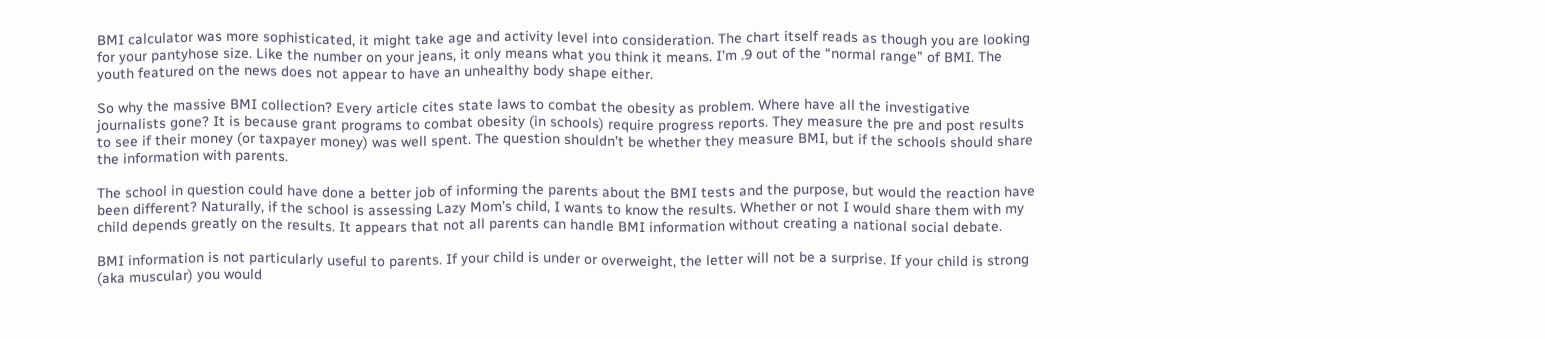BMI calculator was more sophisticated, it might take age and activity level into consideration. The chart itself reads as though you are looking for your pantyhose size. Like the number on your jeans, it only means what you think it means. I’m .9 out of the “normal range” of BMI. The youth featured on the news does not appear to have an unhealthy body shape either.

So why the massive BMI collection? Every article cites state laws to combat the obesity as problem. Where have all the investigative journalists gone? It is because grant programs to combat obesity (in schools) require progress reports. They measure the pre and post results to see if their money (or taxpayer money) was well spent. The question shouldn’t be whether they measure BMI, but if the schools should share the information with parents.

The school in question could have done a better job of informing the parents about the BMI tests and the purpose, but would the reaction have been different? Naturally, if the school is assessing Lazy Mom’s child, I wants to know the results. Whether or not I would share them with my child depends greatly on the results. It appears that not all parents can handle BMI information without creating a national social debate.

BMI information is not particularly useful to parents. If your child is under or overweight, the letter will not be a surprise. If your child is strong (aka muscular) you would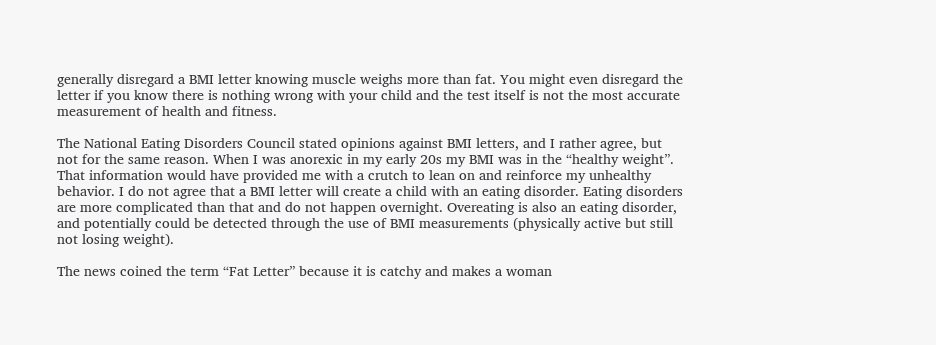generally disregard a BMI letter knowing muscle weighs more than fat. You might even disregard the letter if you know there is nothing wrong with your child and the test itself is not the most accurate measurement of health and fitness.

The National Eating Disorders Council stated opinions against BMI letters, and I rather agree, but not for the same reason. When I was anorexic in my early 20s my BMI was in the “healthy weight”. That information would have provided me with a crutch to lean on and reinforce my unhealthy behavior. I do not agree that a BMI letter will create a child with an eating disorder. Eating disorders are more complicated than that and do not happen overnight. Overeating is also an eating disorder, and potentially could be detected through the use of BMI measurements (physically active but still not losing weight).

The news coined the term “Fat Letter” because it is catchy and makes a woman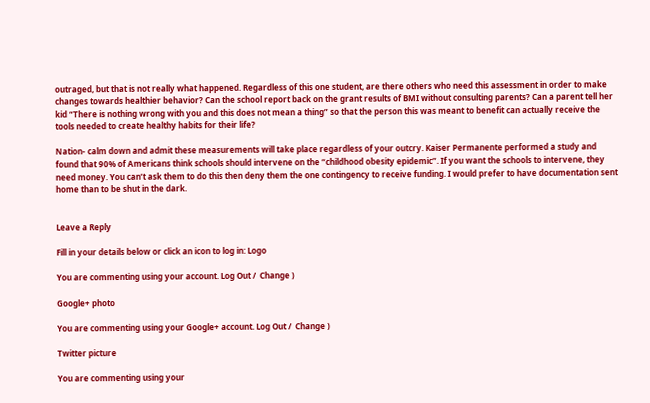outraged, but that is not really what happened. Regardless of this one student, are there others who need this assessment in order to make changes towards healthier behavior? Can the school report back on the grant results of BMI without consulting parents? Can a parent tell her kid “There is nothing wrong with you and this does not mean a thing” so that the person this was meant to benefit can actually receive the tools needed to create healthy habits for their life?

Nation- calm down and admit these measurements will take place regardless of your outcry. Kaiser Permanente performed a study and found that 90% of Americans think schools should intervene on the “childhood obesity epidemic”. If you want the schools to intervene, they need money. You can’t ask them to do this then deny them the one contingency to receive funding. I would prefer to have documentation sent home than to be shut in the dark.


Leave a Reply

Fill in your details below or click an icon to log in: Logo

You are commenting using your account. Log Out /  Change )

Google+ photo

You are commenting using your Google+ account. Log Out /  Change )

Twitter picture

You are commenting using your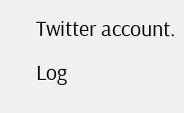Twitter account. Log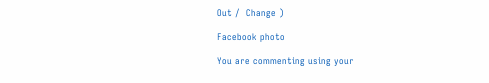Out /  Change )

Facebook photo

You are commenting using your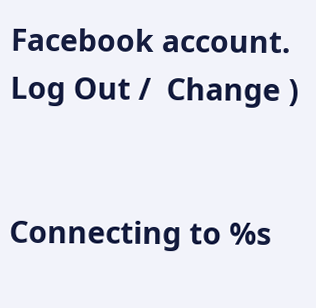Facebook account. Log Out /  Change )


Connecting to %s